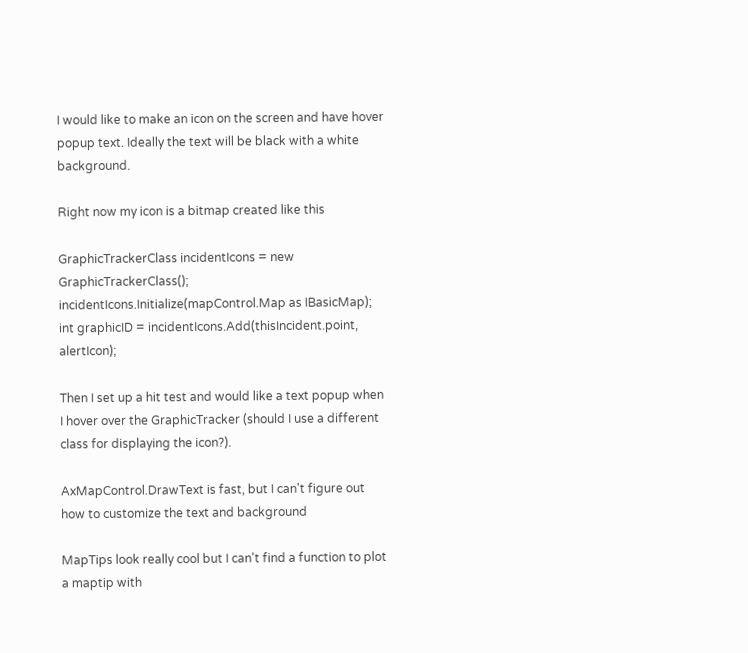I would like to make an icon on the screen and have hover popup text. Ideally the text will be black with a white background.

Right now my icon is a bitmap created like this

GraphicTrackerClass incidentIcons = new GraphicTrackerClass();
incidentIcons.Initialize(mapControl.Map as IBasicMap);
int graphicID = incidentIcons.Add(thisIncident.point, alertIcon);

Then I set up a hit test and would like a text popup when I hover over the GraphicTracker (should I use a different class for displaying the icon?).

AxMapControl.DrawText is fast, but I can't figure out how to customize the text and background

MapTips look really cool but I can't find a function to plot a maptip with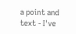a point and text - I've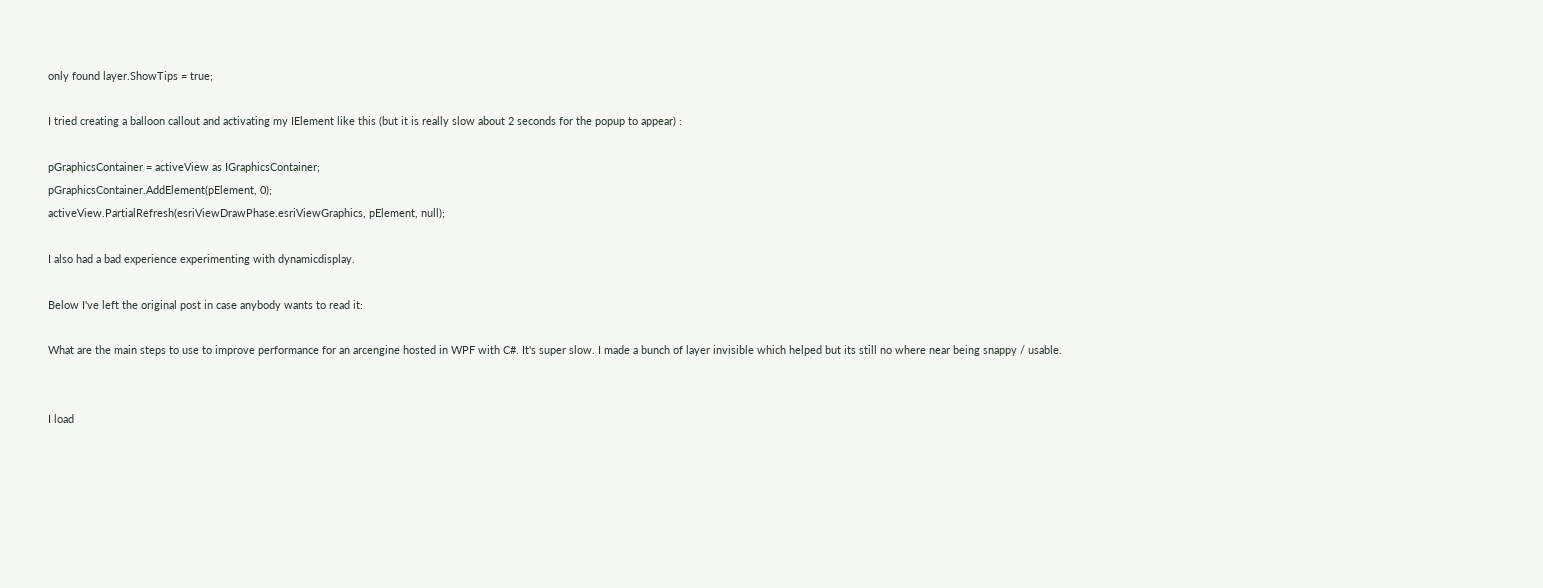only found layer.ShowTips = true;

I tried creating a balloon callout and activating my IElement like this (but it is really slow about 2 seconds for the popup to appear) :

pGraphicsContainer = activeView as IGraphicsContainer;
pGraphicsContainer.AddElement(pElement, 0);
activeView.PartialRefresh(esriViewDrawPhase.esriViewGraphics, pElement, null);

I also had a bad experience experimenting with dynamicdisplay.

Below I've left the original post in case anybody wants to read it:

What are the main steps to use to improve performance for an arcengine hosted in WPF with C#. It's super slow. I made a bunch of layer invisible which helped but its still no where near being snappy / usable.


I load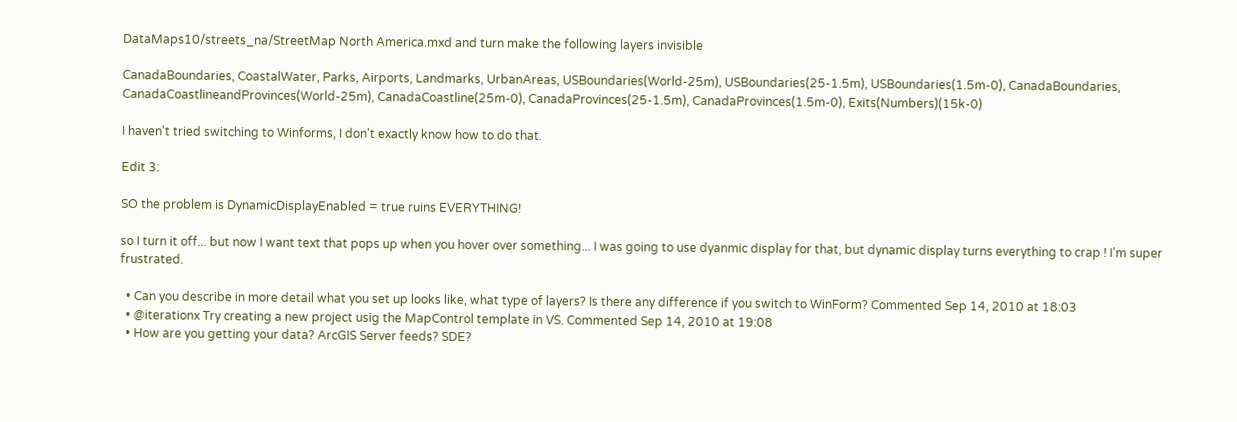DataMaps10/streets_na/StreetMap North America.mxd and turn make the following layers invisible

CanadaBoundaries, CoastalWater, Parks, Airports, Landmarks, UrbanAreas, USBoundaries(World-25m), USBoundaries(25-1.5m), USBoundaries(1.5m-0), CanadaBoundaries, CanadaCoastlineandProvinces(World-25m), CanadaCoastline(25m-0), CanadaProvinces(25-1.5m), CanadaProvinces(1.5m-0), Exits(Numbers)(15k-0)

I haven't tried switching to Winforms, I don't exactly know how to do that.

Edit 3:

SO the problem is DynamicDisplayEnabled = true ruins EVERYTHING!

so I turn it off... but now I want text that pops up when you hover over something... I was going to use dyanmic display for that, but dynamic display turns everything to crap ! I'm super frustrated.

  • Can you describe in more detail what you set up looks like, what type of layers? Is there any difference if you switch to WinForm? Commented Sep 14, 2010 at 18:03
  • @iterationx Try creating a new project usig the MapControl template in VS. Commented Sep 14, 2010 at 19:08
  • How are you getting your data? ArcGIS Server feeds? SDE?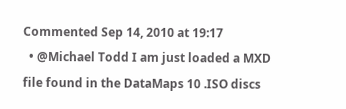Commented Sep 14, 2010 at 19:17
  • @Michael Todd I am just loaded a MXD file found in the DataMaps 10 .ISO discs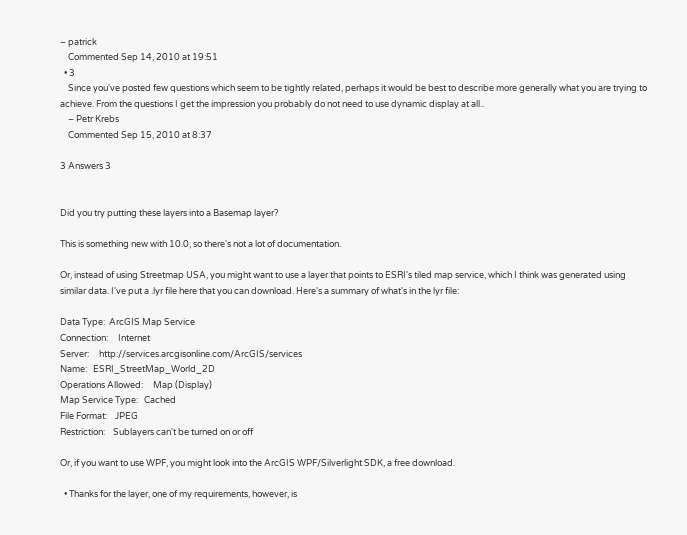– patrick
    Commented Sep 14, 2010 at 19:51
  • 3
    Since you've posted few questions which seem to be tightly related, perhaps it would be best to describe more generally what you are trying to achieve. From the questions I get the impression you probably do not need to use dynamic display at all..
    – Petr Krebs
    Commented Sep 15, 2010 at 8:37

3 Answers 3


Did you try putting these layers into a Basemap layer?

This is something new with 10.0, so there's not a lot of documentation.

Or, instead of using Streetmap USA, you might want to use a layer that points to ESRI's tiled map service, which I think was generated using similar data. I've put a .lyr file here that you can download. Here's a summary of what's in the lyr file:

Data Type:  ArcGIS Map Service
Connection:     Internet
Server:     http://services.arcgisonline.com/ArcGIS/services
Name:   ESRI_StreetMap_World_2D
Operations Allowed:     Map (Display)
Map Service Type:   Cached
File Format:    JPEG
Restriction:    Sublayers can't be turned on or off

Or, if you want to use WPF, you might look into the ArcGIS WPF/Silverlight SDK, a free download.

  • Thanks for the layer, one of my requirements, however, is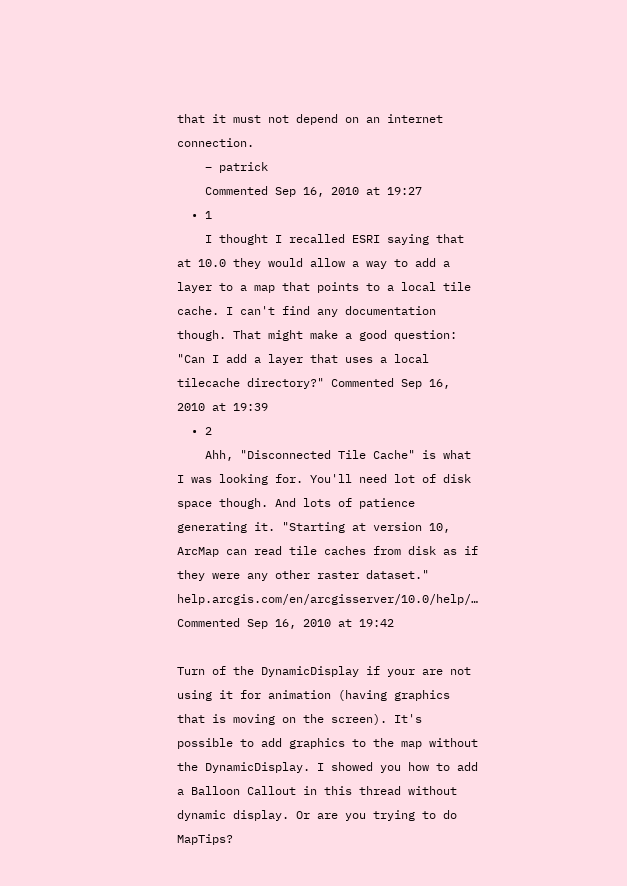that it must not depend on an internet connection.
    – patrick
    Commented Sep 16, 2010 at 19:27
  • 1
    I thought I recalled ESRI saying that at 10.0 they would allow a way to add a layer to a map that points to a local tile cache. I can't find any documentation though. That might make a good question: "Can I add a layer that uses a local tilecache directory?" Commented Sep 16, 2010 at 19:39
  • 2
    Ahh, "Disconnected Tile Cache" is what I was looking for. You'll need lot of disk space though. And lots of patience generating it. "Starting at version 10, ArcMap can read tile caches from disk as if they were any other raster dataset." help.arcgis.com/en/arcgisserver/10.0/help/… Commented Sep 16, 2010 at 19:42

Turn of the DynamicDisplay if your are not using it for animation (having graphics that is moving on the screen). It's possible to add graphics to the map without the DynamicDisplay. I showed you how to add a Balloon Callout in this thread without dynamic display. Or are you trying to do MapTips?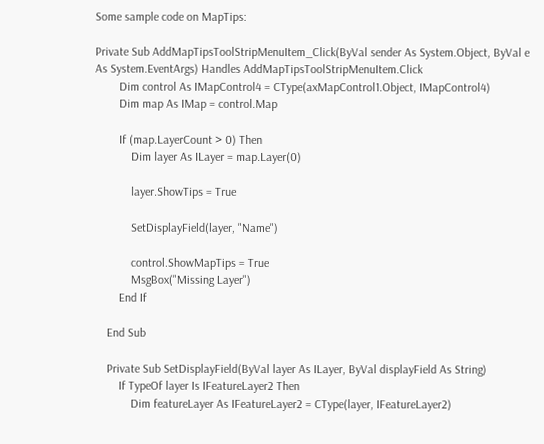Some sample code on MapTips:

Private Sub AddMapTipsToolStripMenuItem_Click(ByVal sender As System.Object, ByVal e As System.EventArgs) Handles AddMapTipsToolStripMenuItem.Click
        Dim control As IMapControl4 = CType(axMapControl1.Object, IMapControl4)
        Dim map As IMap = control.Map

        If (map.LayerCount > 0) Then
            Dim layer As ILayer = map.Layer(0)

            layer.ShowTips = True

            SetDisplayField(layer, "Name")

            control.ShowMapTips = True
            MsgBox("Missing Layer")
        End If

    End Sub

    Private Sub SetDisplayField(ByVal layer As ILayer, ByVal displayField As String)
        If TypeOf layer Is IFeatureLayer2 Then
            Dim featureLayer As IFeatureLayer2 = CType(layer, IFeatureLayer2)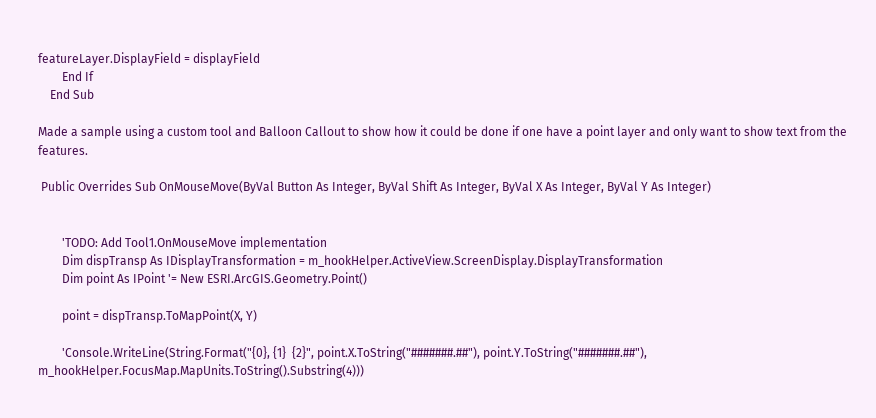featureLayer.DisplayField = displayField
        End If
    End Sub

Made a sample using a custom tool and Balloon Callout to show how it could be done if one have a point layer and only want to show text from the features.

 Public Overrides Sub OnMouseMove(ByVal Button As Integer, ByVal Shift As Integer, ByVal X As Integer, ByVal Y As Integer)


        'TODO: Add Tool1.OnMouseMove implementation
        Dim dispTransp As IDisplayTransformation = m_hookHelper.ActiveView.ScreenDisplay.DisplayTransformation
        Dim point As IPoint '= New ESRI.ArcGIS.Geometry.Point()

        point = dispTransp.ToMapPoint(X, Y)

        'Console.WriteLine(String.Format("{0}, {1}  {2}", point.X.ToString("#######.##"), point.Y.ToString("#######.##"), m_hookHelper.FocusMap.MapUnits.ToString().Substring(4)))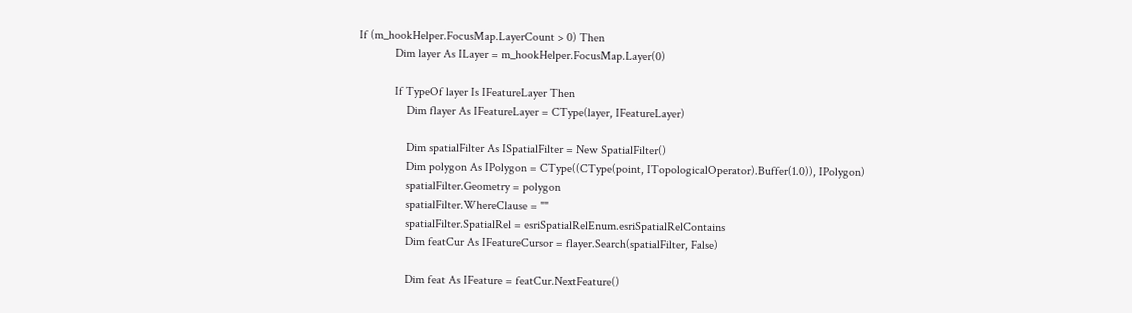If (m_hookHelper.FocusMap.LayerCount > 0) Then
            Dim layer As ILayer = m_hookHelper.FocusMap.Layer(0)

            If TypeOf layer Is IFeatureLayer Then
                Dim flayer As IFeatureLayer = CType(layer, IFeatureLayer)

                Dim spatialFilter As ISpatialFilter = New SpatialFilter()
                Dim polygon As IPolygon = CType((CType(point, ITopologicalOperator).Buffer(1.0)), IPolygon)
                spatialFilter.Geometry = polygon
                spatialFilter.WhereClause = ""
                spatialFilter.SpatialRel = esriSpatialRelEnum.esriSpatialRelContains
                Dim featCur As IFeatureCursor = flayer.Search(spatialFilter, False)

                Dim feat As IFeature = featCur.NextFeature()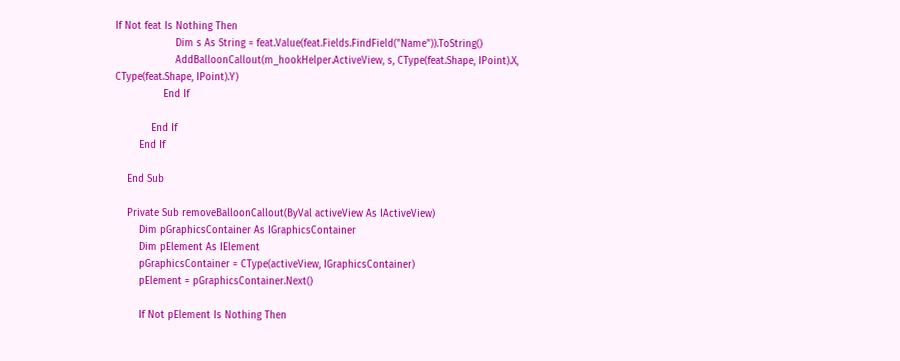If Not feat Is Nothing Then
                    Dim s As String = feat.Value(feat.Fields.FindField("Name")).ToString()
                    AddBalloonCallout(m_hookHelper.ActiveView, s, CType(feat.Shape, IPoint).X, CType(feat.Shape, IPoint).Y)
                End If

            End If
        End If

    End Sub

    Private Sub removeBalloonCallout(ByVal activeView As IActiveView)
        Dim pGraphicsContainer As IGraphicsContainer
        Dim pElement As IElement
        pGraphicsContainer = CType(activeView, IGraphicsContainer)
        pElement = pGraphicsContainer.Next()

        If Not pElement Is Nothing Then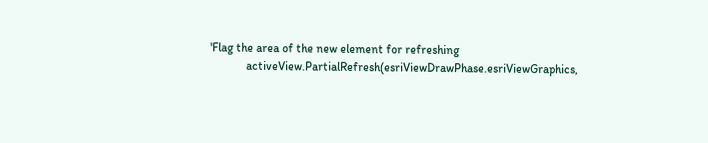'Flag the area of the new element for refreshing
            activeView.PartialRefresh(esriViewDrawPhase.esriViewGraphics,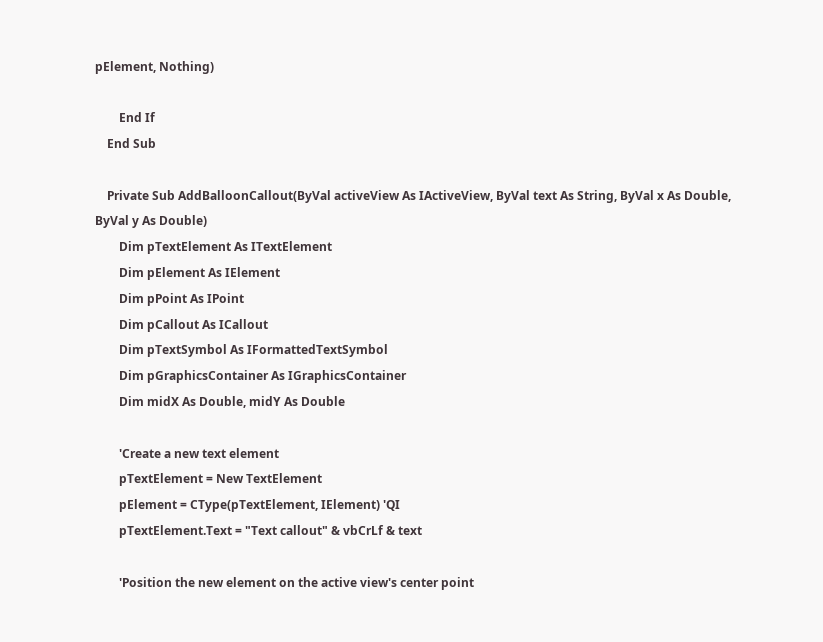pElement, Nothing)

        End If
    End Sub

    Private Sub AddBalloonCallout(ByVal activeView As IActiveView, ByVal text As String, ByVal x As Double, ByVal y As Double)
        Dim pTextElement As ITextElement
        Dim pElement As IElement
        Dim pPoint As IPoint
        Dim pCallout As ICallout
        Dim pTextSymbol As IFormattedTextSymbol
        Dim pGraphicsContainer As IGraphicsContainer
        Dim midX As Double, midY As Double

        'Create a new text element
        pTextElement = New TextElement
        pElement = CType(pTextElement, IElement) 'QI
        pTextElement.Text = "Text callout" & vbCrLf & text

        'Position the new element on the active view's center point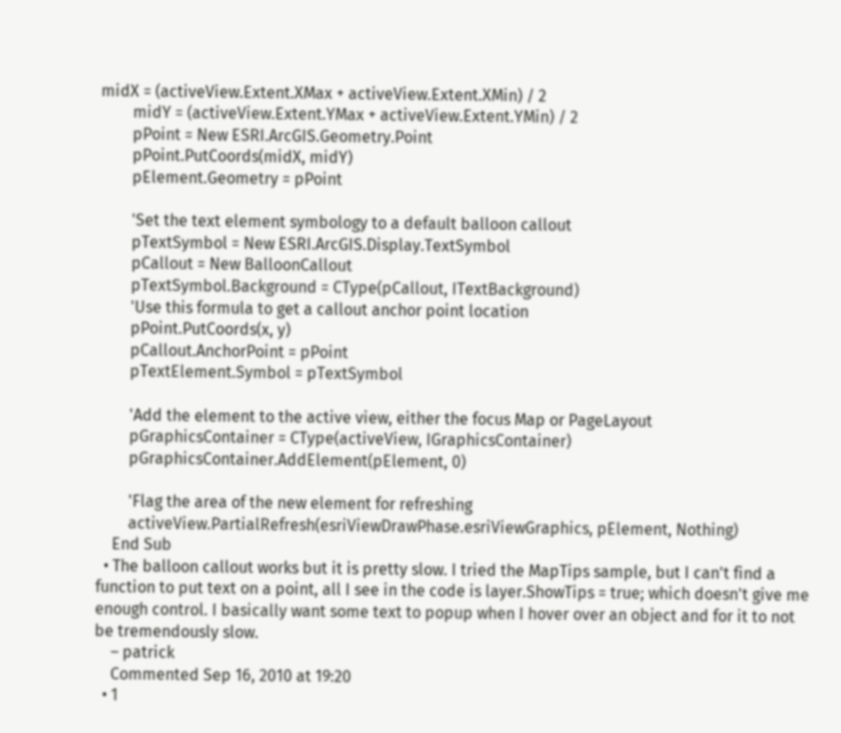midX = (activeView.Extent.XMax + activeView.Extent.XMin) / 2
        midY = (activeView.Extent.YMax + activeView.Extent.YMin) / 2
        pPoint = New ESRI.ArcGIS.Geometry.Point
        pPoint.PutCoords(midX, midY)
        pElement.Geometry = pPoint

        'Set the text element symbology to a default balloon callout
        pTextSymbol = New ESRI.ArcGIS.Display.TextSymbol
        pCallout = New BalloonCallout
        pTextSymbol.Background = CType(pCallout, ITextBackground)
        'Use this formula to get a callout anchor point location
        pPoint.PutCoords(x, y)
        pCallout.AnchorPoint = pPoint
        pTextElement.Symbol = pTextSymbol

        'Add the element to the active view, either the focus Map or PageLayout
        pGraphicsContainer = CType(activeView, IGraphicsContainer)
        pGraphicsContainer.AddElement(pElement, 0)

        'Flag the area of the new element for refreshing
        activeView.PartialRefresh(esriViewDrawPhase.esriViewGraphics, pElement, Nothing)
    End Sub
  • The balloon callout works but it is pretty slow. I tried the MapTips sample, but I can't find a function to put text on a point, all I see in the code is layer.ShowTips = true; which doesn't give me enough control. I basically want some text to popup when I hover over an object and for it to not be tremendously slow.
    – patrick
    Commented Sep 16, 2010 at 19:20
  • 1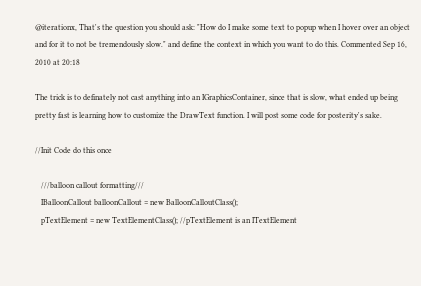@iterationx, That's the question you should ask: "How do I make some text to popup when I hover over an object and for it to not be tremendously slow." and define the context in which you want to do this. Commented Sep 16, 2010 at 20:18

The trick is to definately not cast anything into an IGraphicsContainer, since that is slow, what ended up being pretty fast is learning how to customize the DrawText function. I will post some code for posterity's sake.

//Init Code do this once

   ///balloon callout formatting///
   IBalloonCallout balloonCallout = new BalloonCalloutClass();
   pTextElement = new TextElementClass(); //pTextElement is an ITextElement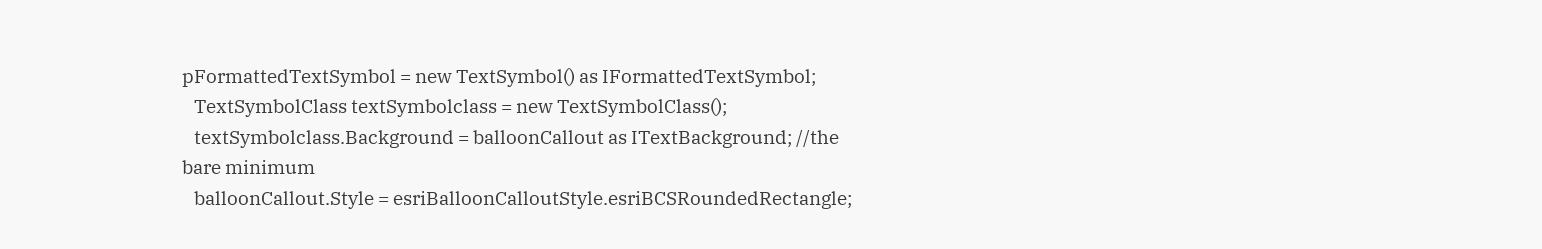pFormattedTextSymbol = new TextSymbol() as IFormattedTextSymbol;
   TextSymbolClass textSymbolclass = new TextSymbolClass();
   textSymbolclass.Background = balloonCallout as ITextBackground; //the bare minimum
   balloonCallout.Style = esriBalloonCalloutStyle.esriBCSRoundedRectangle;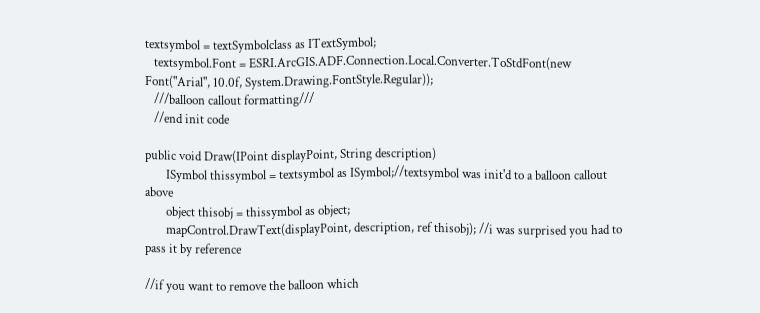textsymbol = textSymbolclass as ITextSymbol;
   textsymbol.Font = ESRI.ArcGIS.ADF.Connection.Local.Converter.ToStdFont(new Font("Arial", 10.0f, System.Drawing.FontStyle.Regular));
   ///balloon callout formatting///
   //end init code

public void Draw(IPoint displayPoint, String description)
       ISymbol thissymbol = textsymbol as ISymbol;//textsymbol was init'd to a balloon callout above
       object thisobj = thissymbol as object;
       mapControl.DrawText(displayPoint, description, ref thisobj); //i was surprised you had to pass it by reference

//if you want to remove the balloon which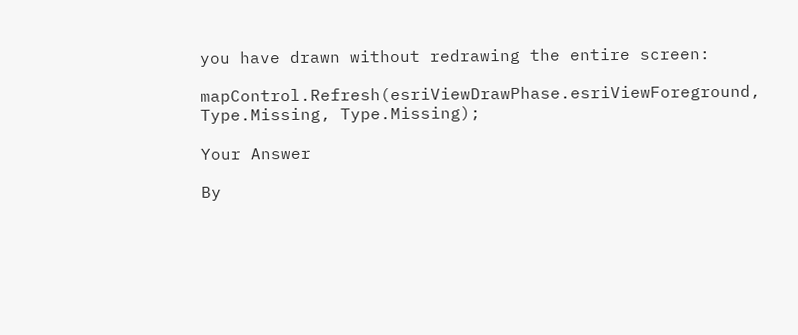you have drawn without redrawing the entire screen:

mapControl.Refresh(esriViewDrawPhase.esriViewForeground, Type.Missing, Type.Missing);

Your Answer

By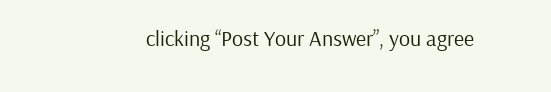clicking “Post Your Answer”, you agree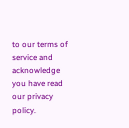to our terms of service and acknowledge you have read our privacy policy.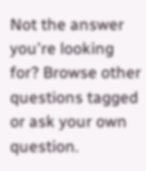Not the answer you're looking for? Browse other questions tagged or ask your own question.